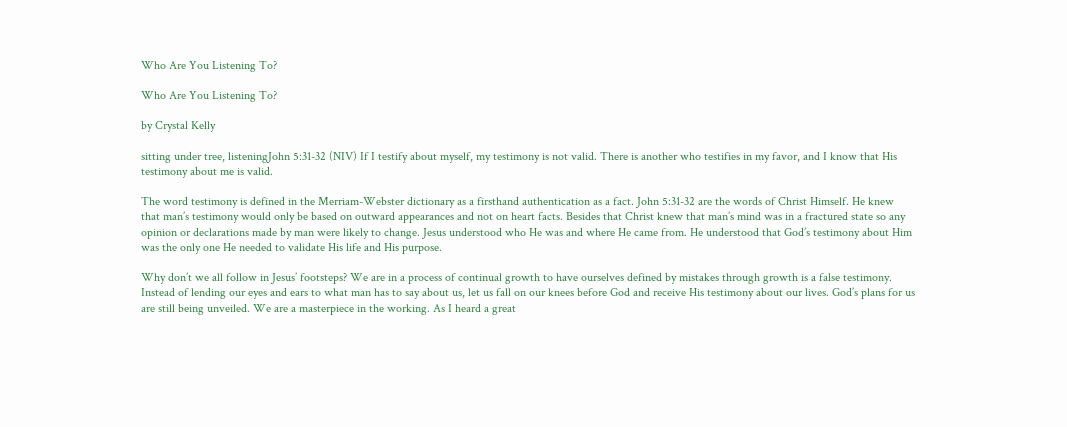Who Are You Listening To?

Who Are You Listening To?

by Crystal Kelly

sitting under tree, listeningJohn 5:31-32 (NIV) If I testify about myself, my testimony is not valid. There is another who testifies in my favor, and I know that His testimony about me is valid.

The word testimony is defined in the Merriam-Webster dictionary as a firsthand authentication as a fact. John 5:31-32 are the words of Christ Himself. He knew that man’s testimony would only be based on outward appearances and not on heart facts. Besides that Christ knew that man’s mind was in a fractured state so any opinion or declarations made by man were likely to change. Jesus understood who He was and where He came from. He understood that God’s testimony about Him was the only one He needed to validate His life and His purpose.

Why don’t we all follow in Jesus’ footsteps? We are in a process of continual growth to have ourselves defined by mistakes through growth is a false testimony. Instead of lending our eyes and ears to what man has to say about us, let us fall on our knees before God and receive His testimony about our lives. God’s plans for us are still being unveiled. We are a masterpiece in the working. As I heard a great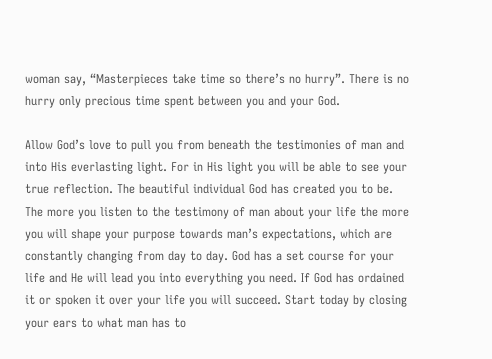woman say, “Masterpieces take time so there’s no hurry”. There is no hurry only precious time spent between you and your God.

Allow God’s love to pull you from beneath the testimonies of man and into His everlasting light. For in His light you will be able to see your true reflection. The beautiful individual God has created you to be. The more you listen to the testimony of man about your life the more you will shape your purpose towards man’s expectations, which are constantly changing from day to day. God has a set course for your life and He will lead you into everything you need. If God has ordained it or spoken it over your life you will succeed. Start today by closing your ears to what man has to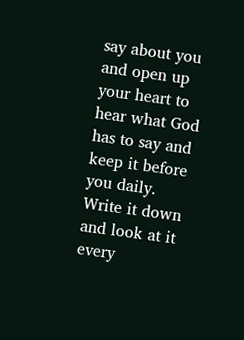say about you and open up your heart to hear what God has to say and keep it before you daily. Write it down and look at it every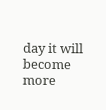day it will become more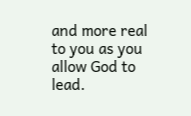and more real to you as you allow God to lead.